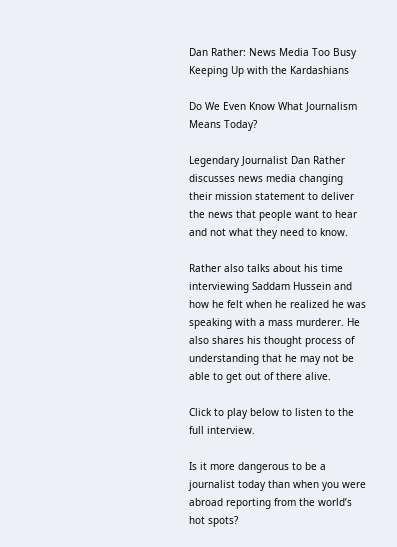Dan Rather: News Media Too Busy Keeping Up with the Kardashians

Do We Even Know What Journalism Means Today?

Legendary Journalist Dan Rather discusses news media changing their mission statement to deliver the news that people want to hear and not what they need to know.

Rather also talks about his time interviewing Saddam Hussein and how he felt when he realized he was speaking with a mass murderer. He also shares his thought process of understanding that he may not be able to get out of there alive.

Click to play below to listen to the full interview.

Is it more dangerous to be a journalist today than when you were abroad reporting from the world’s hot spots?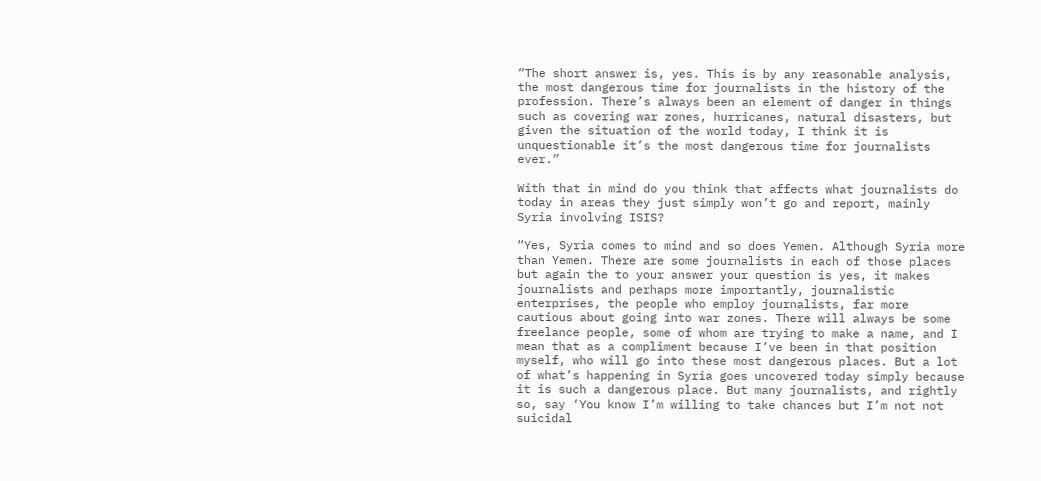“The short answer is, yes. This is by any reasonable analysis, the most dangerous time for journalists in the history of the profession. There’s always been an element of danger in things such as covering war zones, hurricanes, natural disasters, but given the situation of the world today, I think it is unquestionable it’s the most dangerous time for journalists ever.”

With that in mind do you think that affects what journalists do today in areas they just simply won’t go and report, mainly Syria involving ISIS?

“Yes, Syria comes to mind and so does Yemen. Although Syria more than Yemen. There are some journalists in each of those places but again the to your answer your question is yes, it makes journalists and perhaps more importantly, journalistic enterprises, the people who employ journalists, far more cautious about going into war zones. There will always be some freelance people, some of whom are trying to make a name, and I mean that as a compliment because I’ve been in that position myself, who will go into these most dangerous places. But a lot of what’s happening in Syria goes uncovered today simply because it is such a dangerous place. But many journalists, and rightly so, say ‘You know I’m willing to take chances but I’m not not suicidal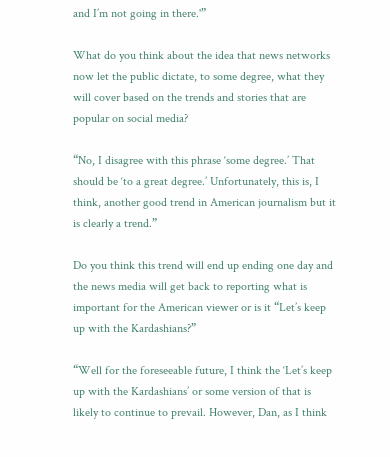and I’m not going in there.'”

What do you think about the idea that news networks now let the public dictate, to some degree, what they will cover based on the trends and stories that are popular on social media?

“No, I disagree with this phrase ‘some degree.’ That should be ‘to a great degree.’ Unfortunately, this is, I think, another good trend in American journalism but it is clearly a trend.”

Do you think this trend will end up ending one day and the news media will get back to reporting what is important for the American viewer or is it “Let’s keep up with the Kardashians?”

“Well for the foreseeable future, I think the ‘Let’s keep up with the Kardashians’ or some version of that is likely to continue to prevail. However, Dan, as I think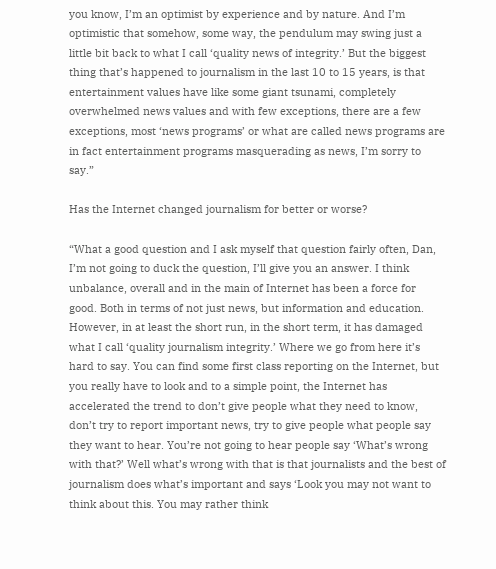you know, I’m an optimist by experience and by nature. And I’m optimistic that somehow, some way, the pendulum may swing just a little bit back to what I call ‘quality news of integrity.’ But the biggest thing that’s happened to journalism in the last 10 to 15 years, is that entertainment values have like some giant tsunami, completely overwhelmed news values and with few exceptions, there are a few exceptions, most ‘news programs’ or what are called news programs are in fact entertainment programs masquerading as news, I’m sorry to say.”

Has the Internet changed journalism for better or worse?

“What a good question and I ask myself that question fairly often, Dan, I’m not going to duck the question, I’ll give you an answer. I think unbalance, overall and in the main of Internet has been a force for good. Both in terms of not just news, but information and education. However, in at least the short run, in the short term, it has damaged what I call ‘quality journalism integrity.’ Where we go from here it’s hard to say. You can find some first class reporting on the Internet, but you really have to look and to a simple point, the Internet has accelerated the trend to don’t give people what they need to know, don’t try to report important news, try to give people what people say they want to hear. You’re not going to hear people say ‘What’s wrong with that?’ Well what’s wrong with that is that journalists and the best of journalism does what’s important and says ‘Look you may not want to think about this. You may rather think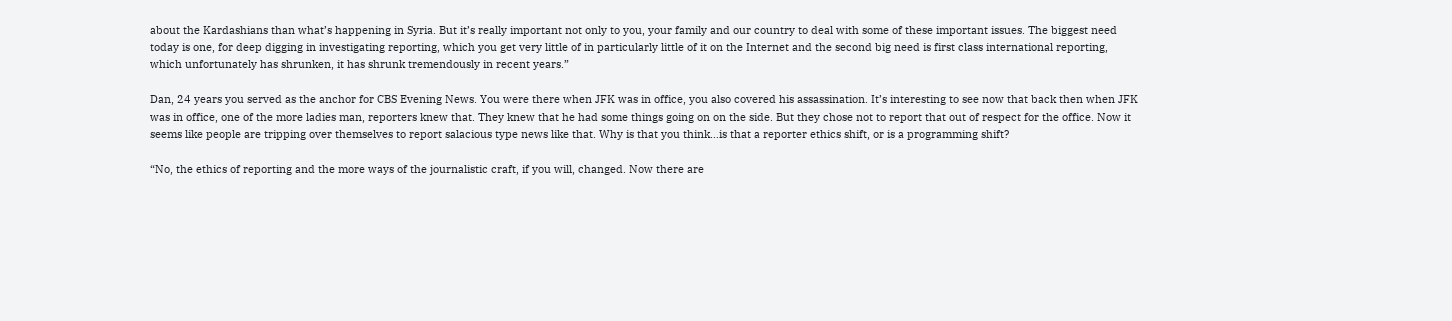about the Kardashians than what’s happening in Syria. But it’s really important not only to you, your family and our country to deal with some of these important issues. The biggest need today is one, for deep digging in investigating reporting, which you get very little of in particularly little of it on the Internet and the second big need is first class international reporting, which unfortunately has shrunken, it has shrunk tremendously in recent years.”

Dan, 24 years you served as the anchor for CBS Evening News. You were there when JFK was in office, you also covered his assassination. It’s interesting to see now that back then when JFK was in office, one of the more ladies man, reporters knew that. They knew that he had some things going on on the side. But they chose not to report that out of respect for the office. Now it seems like people are tripping over themselves to report salacious type news like that. Why is that you think…is that a reporter ethics shift, or is a programming shift?

“No, the ethics of reporting and the more ways of the journalistic craft, if you will, changed. Now there are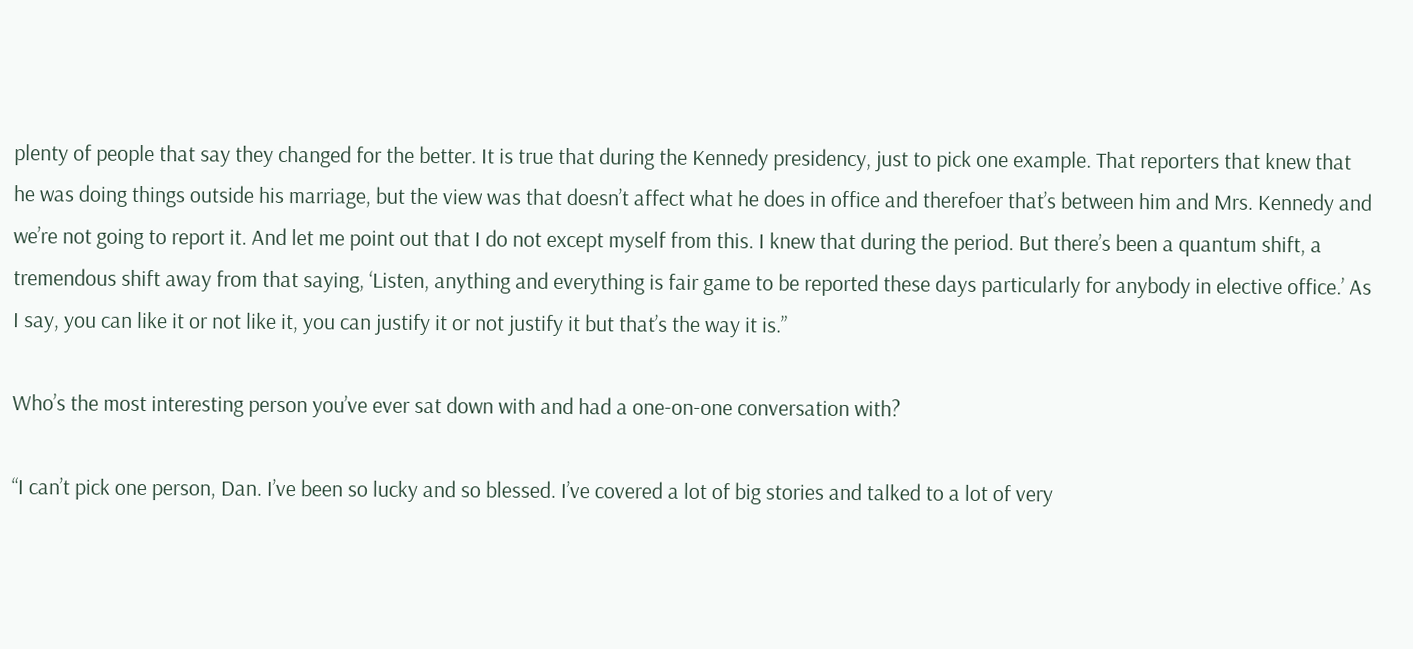plenty of people that say they changed for the better. It is true that during the Kennedy presidency, just to pick one example. That reporters that knew that he was doing things outside his marriage, but the view was that doesn’t affect what he does in office and therefoer that’s between him and Mrs. Kennedy and we’re not going to report it. And let me point out that I do not except myself from this. I knew that during the period. But there’s been a quantum shift, a tremendous shift away from that saying, ‘Listen, anything and everything is fair game to be reported these days particularly for anybody in elective office.’ As I say, you can like it or not like it, you can justify it or not justify it but that’s the way it is.”

Who’s the most interesting person you’ve ever sat down with and had a one-on-one conversation with?

“I can’t pick one person, Dan. I’ve been so lucky and so blessed. I’ve covered a lot of big stories and talked to a lot of very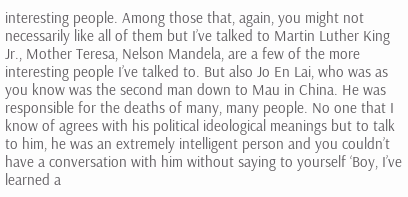interesting people. Among those that, again, you might not necessarily like all of them but I’ve talked to Martin Luther King Jr., Mother Teresa, Nelson Mandela, are a few of the more interesting people I’ve talked to. But also Jo En Lai, who was as you know was the second man down to Mau in China. He was responsible for the deaths of many, many people. No one that I know of agrees with his political ideological meanings but to talk to him, he was an extremely intelligent person and you couldn’t have a conversation with him without saying to yourself ‘Boy, I’ve learned a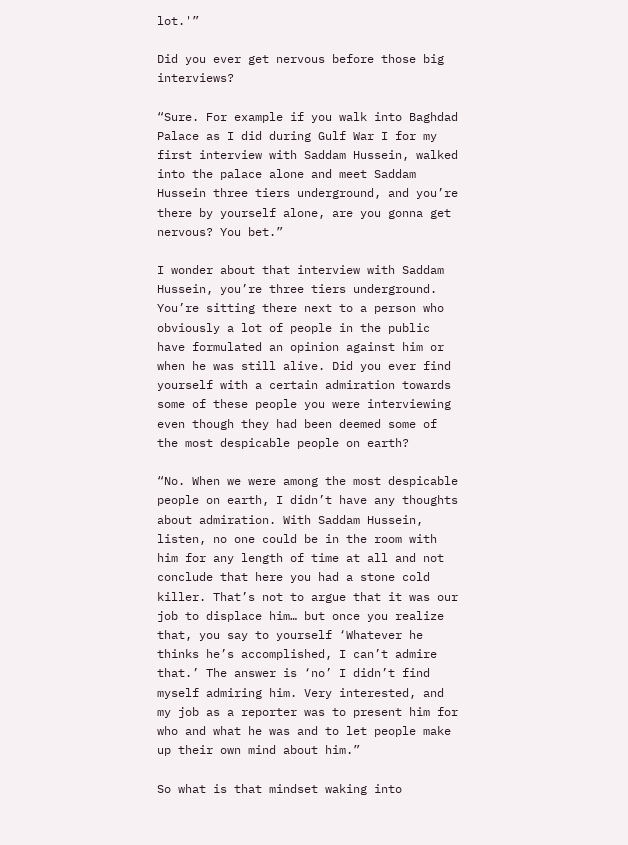lot.'”

Did you ever get nervous before those big interviews?

“Sure. For example if you walk into Baghdad Palace as I did during Gulf War I for my first interview with Saddam Hussein, walked into the palace alone and meet Saddam Hussein three tiers underground, and you’re there by yourself alone, are you gonna get nervous? You bet.”

I wonder about that interview with Saddam Hussein, you’re three tiers underground. You’re sitting there next to a person who obviously a lot of people in the public have formulated an opinion against him or when he was still alive. Did you ever find yourself with a certain admiration towards some of these people you were interviewing even though they had been deemed some of the most despicable people on earth?

“No. When we were among the most despicable people on earth, I didn’t have any thoughts about admiration. With Saddam Hussein, listen, no one could be in the room with him for any length of time at all and not conclude that here you had a stone cold killer. That’s not to argue that it was our job to displace him… but once you realize that, you say to yourself ‘Whatever he thinks he’s accomplished, I can’t admire that.’ The answer is ‘no’ I didn’t find myself admiring him. Very interested, and my job as a reporter was to present him for who and what he was and to let people make up their own mind about him.”

So what is that mindset waking into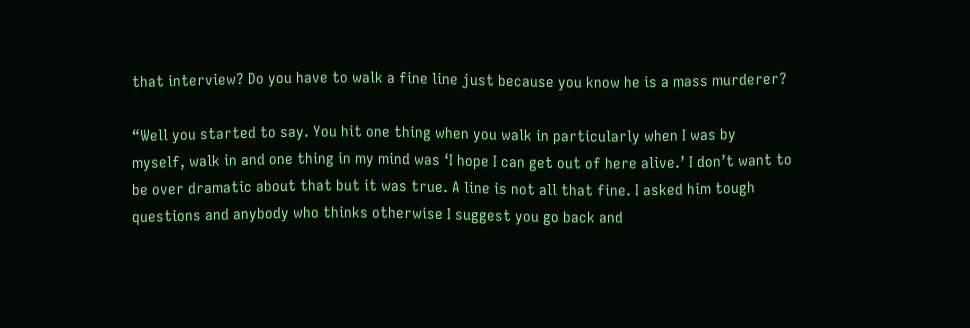that interview? Do you have to walk a fine line just because you know he is a mass murderer?

“Well you started to say. You hit one thing when you walk in particularly when I was by myself, walk in and one thing in my mind was ‘I hope I can get out of here alive.’ I don’t want to be over dramatic about that but it was true. A line is not all that fine. I asked him tough questions and anybody who thinks otherwise I suggest you go back and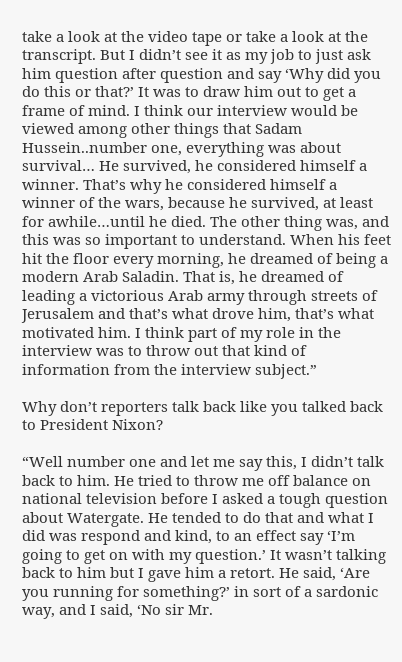take a look at the video tape or take a look at the transcript. But I didn’t see it as my job to just ask him question after question and say ‘Why did you do this or that?’ It was to draw him out to get a frame of mind. I think our interview would be viewed among other things that Sadam Hussein..number one, everything was about survival… He survived, he considered himself a winner. That’s why he considered himself a winner of the wars, because he survived, at least for awhile…until he died. The other thing was, and this was so important to understand. When his feet hit the floor every morning, he dreamed of being a modern Arab Saladin. That is, he dreamed of leading a victorious Arab army through streets of Jerusalem and that’s what drove him, that’s what motivated him. I think part of my role in the interview was to throw out that kind of information from the interview subject.”

Why don’t reporters talk back like you talked back to President Nixon?

“Well number one and let me say this, I didn’t talk back to him. He tried to throw me off balance on national television before I asked a tough question about Watergate. He tended to do that and what I did was respond and kind, to an effect say ‘I’m going to get on with my question.’ It wasn’t talking back to him but I gave him a retort. He said, ‘Are you running for something?’ in sort of a sardonic way, and I said, ‘No sir Mr.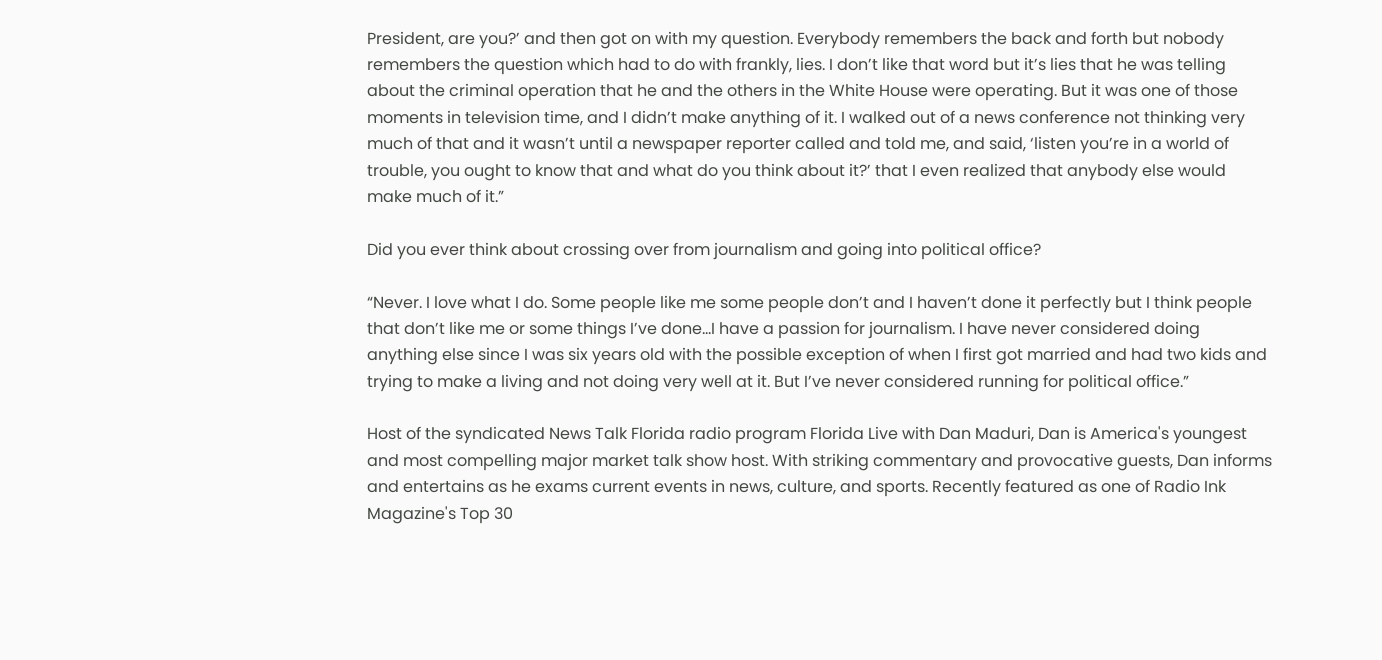President, are you?’ and then got on with my question. Everybody remembers the back and forth but nobody remembers the question which had to do with frankly, lies. I don’t like that word but it’s lies that he was telling about the criminal operation that he and the others in the White House were operating. But it was one of those moments in television time, and I didn’t make anything of it. I walked out of a news conference not thinking very much of that and it wasn’t until a newspaper reporter called and told me, and said, ‘listen you’re in a world of trouble, you ought to know that and what do you think about it?’ that I even realized that anybody else would make much of it.”

Did you ever think about crossing over from journalism and going into political office?

“Never. I love what I do. Some people like me some people don’t and I haven’t done it perfectly but I think people that don’t like me or some things I’ve done…I have a passion for journalism. I have never considered doing anything else since I was six years old with the possible exception of when I first got married and had two kids and trying to make a living and not doing very well at it. But I’ve never considered running for political office.”

Host of the syndicated News Talk Florida radio program Florida Live with Dan Maduri, Dan is America's youngest and most compelling major market talk show host. With striking commentary and provocative guests, Dan informs and entertains as he exams current events in news, culture, and sports. Recently featured as one of Radio Ink Magazine's Top 30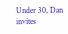Under 30, Dan invites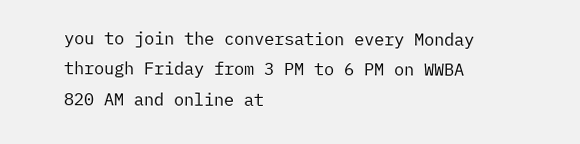you to join the conversation every Monday through Friday from 3 PM to 6 PM on WWBA 820 AM and online at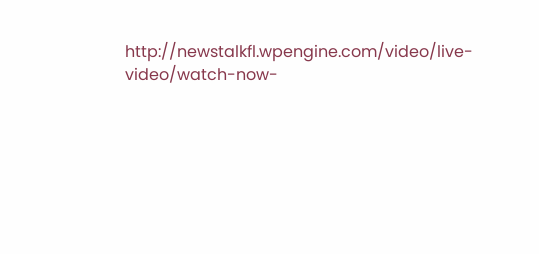http://newstalkfl.wpengine.com/video/live-video/watch-now-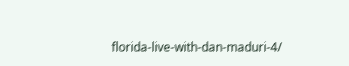florida-live-with-dan-maduri-4/